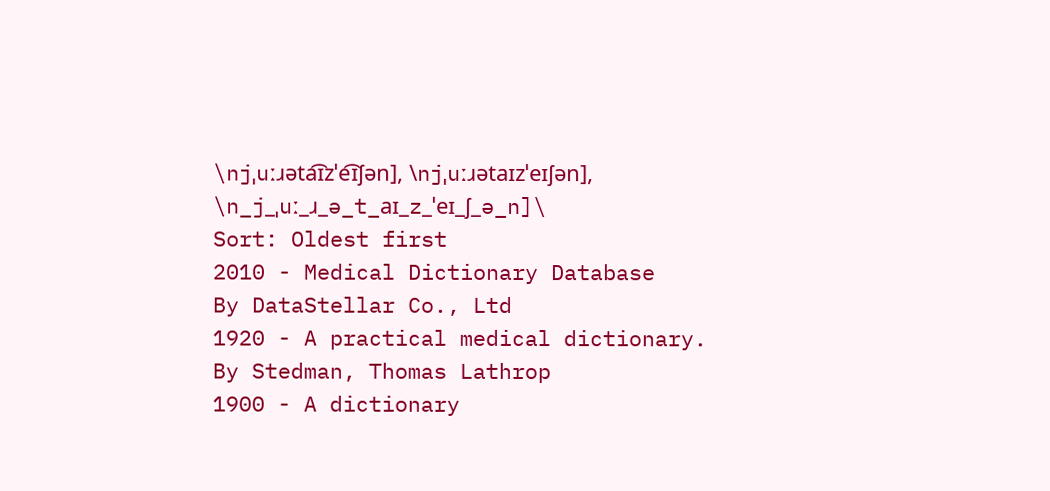\njˌuːɹəta͡ɪzˈe͡ɪʃən], \njˌuːɹətaɪzˈeɪʃən], \n_j_ˌuː_ɹ_ə_t_aɪ_z_ˈeɪ_ʃ_ə_n]\
Sort: Oldest first
2010 - Medical Dictionary Database
By DataStellar Co., Ltd
1920 - A practical medical dictionary.
By Stedman, Thomas Lathrop
1900 - A dictionary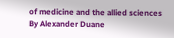of medicine and the allied sciences
By Alexander Duane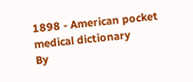1898 - American pocket medical dictionary
By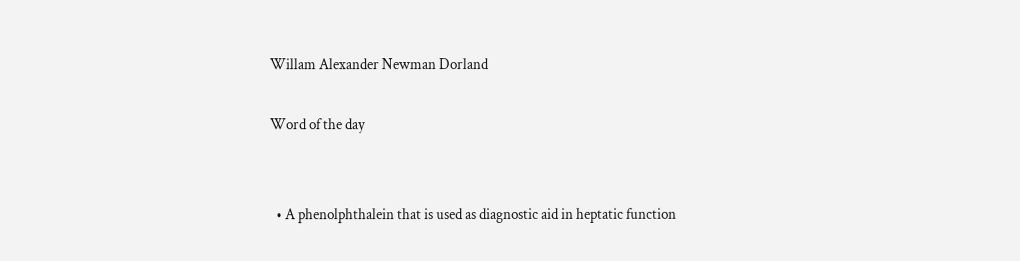Willam Alexander Newman Dorland

Word of the day


  • A phenolphthalein that is used as diagnostic aid in heptatic function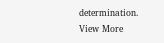determination.
View More